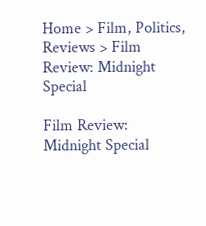Home > Film, Politics, Reviews > Film Review: Midnight Special

Film Review: Midnight Special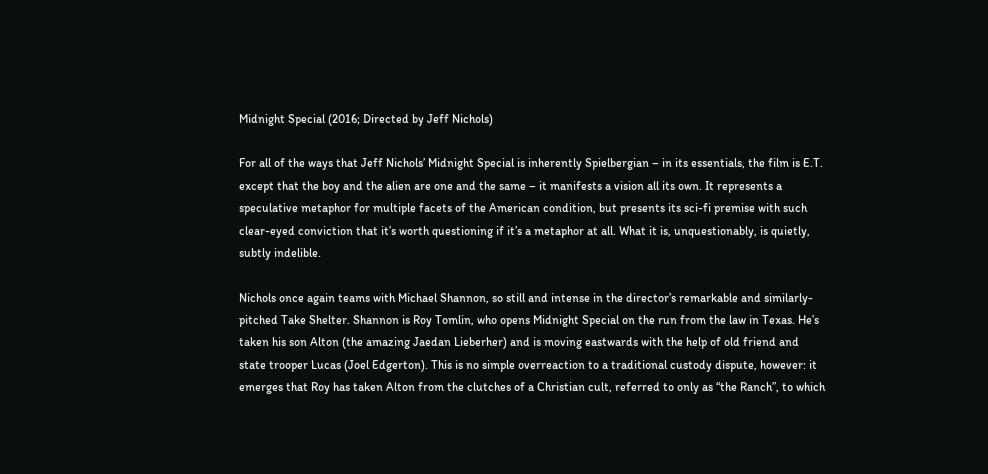Midnight Special (2016; Directed by Jeff Nichols)

For all of the ways that Jeff Nichols’ Midnight Special is inherently Spielbergian – in its essentials, the film is E.T. except that the boy and the alien are one and the same – it manifests a vision all its own. It represents a speculative metaphor for multiple facets of the American condition, but presents its sci-fi premise with such clear-eyed conviction that it’s worth questioning if it’s a metaphor at all. What it is, unquestionably, is quietly, subtly indelible.

Nichols once again teams with Michael Shannon, so still and intense in the director’s remarkable and similarly-pitched Take Shelter. Shannon is Roy Tomlin, who opens Midnight Special on the run from the law in Texas. He’s taken his son Alton (the amazing Jaedan Lieberher) and is moving eastwards with the help of old friend and state trooper Lucas (Joel Edgerton). This is no simple overreaction to a traditional custody dispute, however: it emerges that Roy has taken Alton from the clutches of a Christian cult, referred to only as “the Ranch”, to which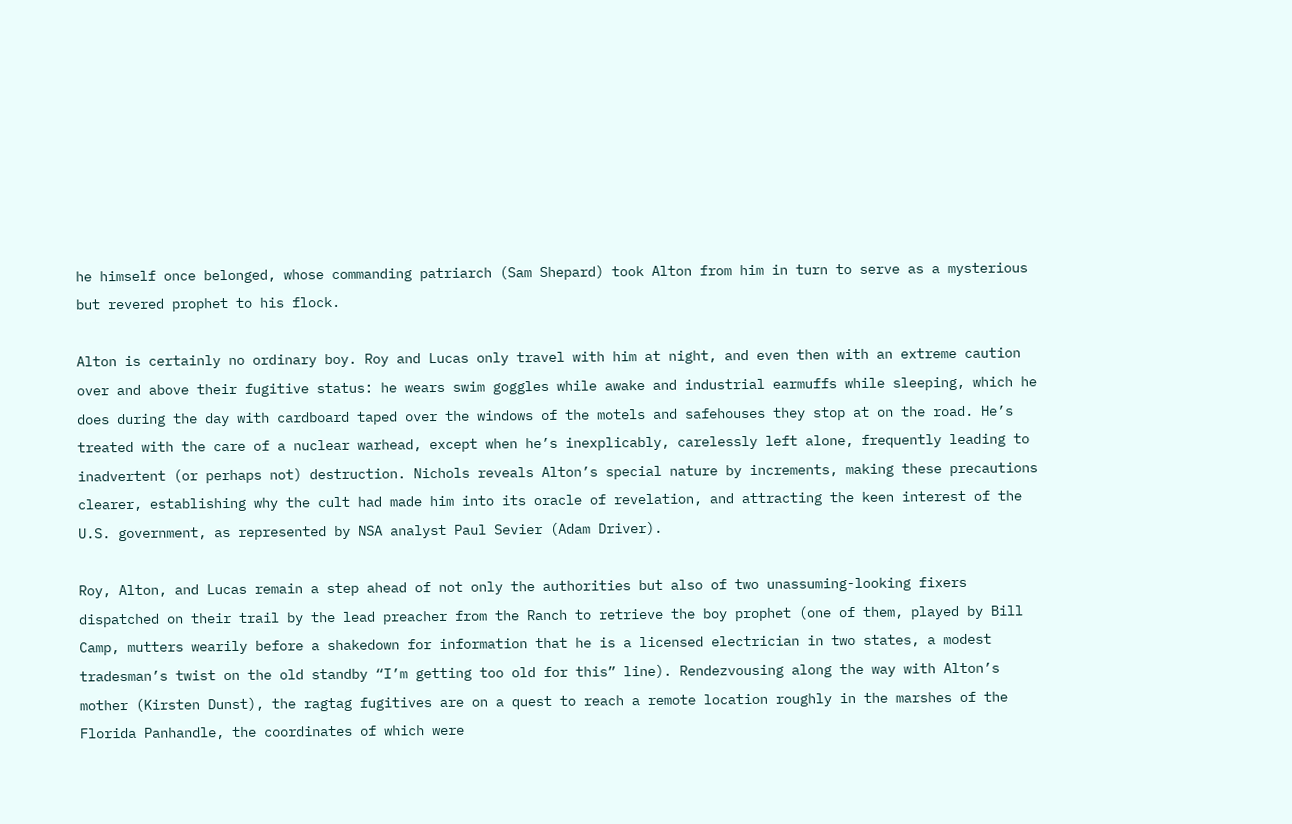he himself once belonged, whose commanding patriarch (Sam Shepard) took Alton from him in turn to serve as a mysterious but revered prophet to his flock.

Alton is certainly no ordinary boy. Roy and Lucas only travel with him at night, and even then with an extreme caution over and above their fugitive status: he wears swim goggles while awake and industrial earmuffs while sleeping, which he does during the day with cardboard taped over the windows of the motels and safehouses they stop at on the road. He’s treated with the care of a nuclear warhead, except when he’s inexplicably, carelessly left alone, frequently leading to inadvertent (or perhaps not) destruction. Nichols reveals Alton’s special nature by increments, making these precautions clearer, establishing why the cult had made him into its oracle of revelation, and attracting the keen interest of the U.S. government, as represented by NSA analyst Paul Sevier (Adam Driver).

Roy, Alton, and Lucas remain a step ahead of not only the authorities but also of two unassuming-looking fixers dispatched on their trail by the lead preacher from the Ranch to retrieve the boy prophet (one of them, played by Bill Camp, mutters wearily before a shakedown for information that he is a licensed electrician in two states, a modest tradesman’s twist on the old standby “I’m getting too old for this” line). Rendezvousing along the way with Alton’s mother (Kirsten Dunst), the ragtag fugitives are on a quest to reach a remote location roughly in the marshes of the Florida Panhandle, the coordinates of which were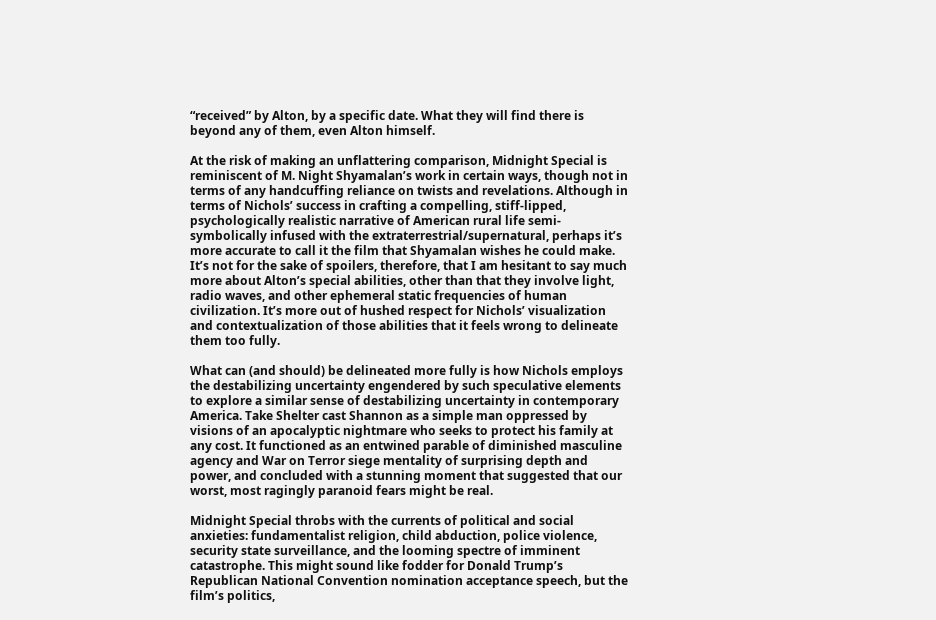“received” by Alton, by a specific date. What they will find there is beyond any of them, even Alton himself.

At the risk of making an unflattering comparison, Midnight Special is reminiscent of M. Night Shyamalan’s work in certain ways, though not in terms of any handcuffing reliance on twists and revelations. Although in terms of Nichols’ success in crafting a compelling, stiff-lipped, psychologically realistic narrative of American rural life semi-symbolically infused with the extraterrestrial/supernatural, perhaps it’s more accurate to call it the film that Shyamalan wishes he could make. It’s not for the sake of spoilers, therefore, that I am hesitant to say much more about Alton’s special abilities, other than that they involve light, radio waves, and other ephemeral static frequencies of human civilization. It’s more out of hushed respect for Nichols’ visualization and contextualization of those abilities that it feels wrong to delineate them too fully.

What can (and should) be delineated more fully is how Nichols employs the destabilizing uncertainty engendered by such speculative elements to explore a similar sense of destabilizing uncertainty in contemporary America. Take Shelter cast Shannon as a simple man oppressed by visions of an apocalyptic nightmare who seeks to protect his family at any cost. It functioned as an entwined parable of diminished masculine agency and War on Terror siege mentality of surprising depth and power, and concluded with a stunning moment that suggested that our worst, most ragingly paranoid fears might be real.

Midnight Special throbs with the currents of political and social anxieties: fundamentalist religion, child abduction, police violence, security state surveillance, and the looming spectre of imminent catastrophe. This might sound like fodder for Donald Trump’s Republican National Convention nomination acceptance speech, but the film’s politics,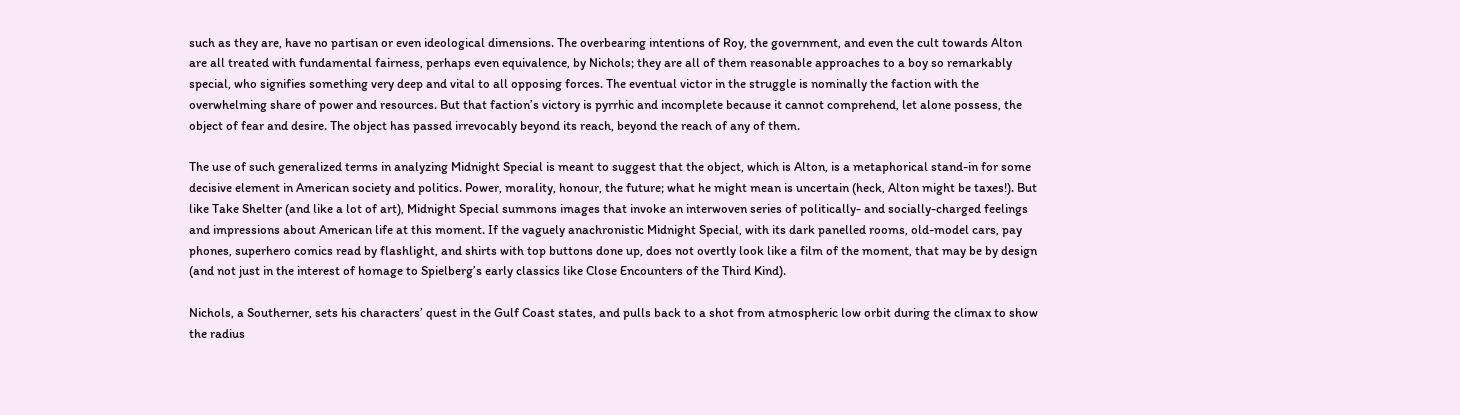such as they are, have no partisan or even ideological dimensions. The overbearing intentions of Roy, the government, and even the cult towards Alton are all treated with fundamental fairness, perhaps even equivalence, by Nichols; they are all of them reasonable approaches to a boy so remarkably special, who signifies something very deep and vital to all opposing forces. The eventual victor in the struggle is nominally the faction with the overwhelming share of power and resources. But that faction’s victory is pyrrhic and incomplete because it cannot comprehend, let alone possess, the object of fear and desire. The object has passed irrevocably beyond its reach, beyond the reach of any of them.

The use of such generalized terms in analyzing Midnight Special is meant to suggest that the object, which is Alton, is a metaphorical stand-in for some decisive element in American society and politics. Power, morality, honour, the future; what he might mean is uncertain (heck, Alton might be taxes!). But like Take Shelter (and like a lot of art), Midnight Special summons images that invoke an interwoven series of politically- and socially-charged feelings and impressions about American life at this moment. If the vaguely anachronistic Midnight Special, with its dark panelled rooms, old-model cars, pay phones, superhero comics read by flashlight, and shirts with top buttons done up, does not overtly look like a film of the moment, that may be by design (and not just in the interest of homage to Spielberg’s early classics like Close Encounters of the Third Kind).

Nichols, a Southerner, sets his characters’ quest in the Gulf Coast states, and pulls back to a shot from atmospheric low orbit during the climax to show the radius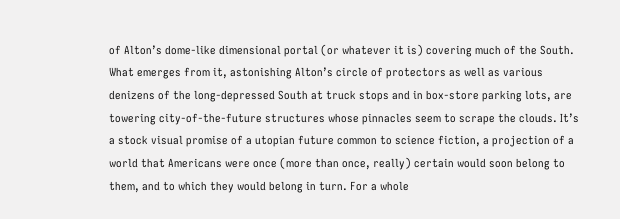of Alton’s dome-like dimensional portal (or whatever it is) covering much of the South. What emerges from it, astonishing Alton’s circle of protectors as well as various denizens of the long-depressed South at truck stops and in box-store parking lots, are towering city-of-the-future structures whose pinnacles seem to scrape the clouds. It’s a stock visual promise of a utopian future common to science fiction, a projection of a world that Americans were once (more than once, really) certain would soon belong to them, and to which they would belong in turn. For a whole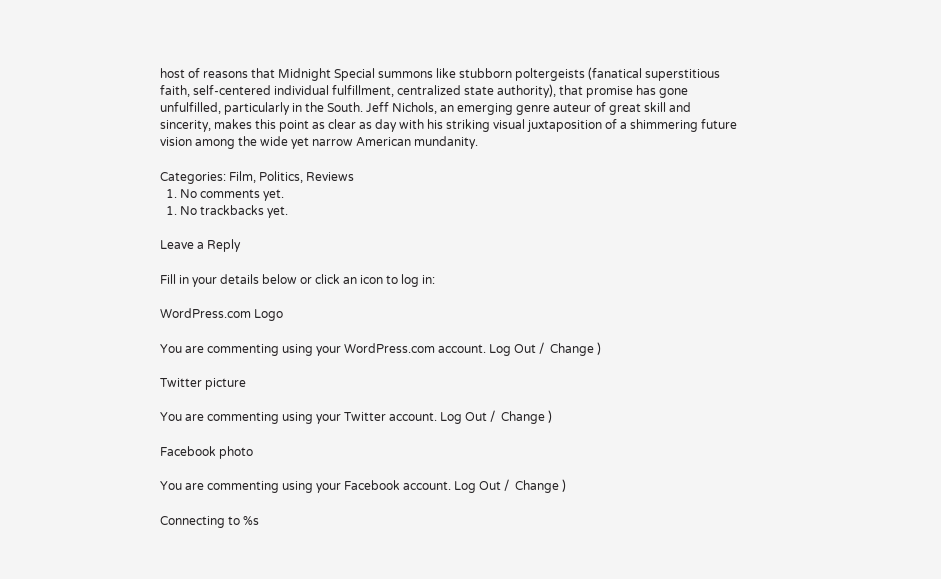host of reasons that Midnight Special summons like stubborn poltergeists (fanatical superstitious faith, self-centered individual fulfillment, centralized state authority), that promise has gone unfulfilled, particularly in the South. Jeff Nichols, an emerging genre auteur of great skill and sincerity, makes this point as clear as day with his striking visual juxtaposition of a shimmering future vision among the wide yet narrow American mundanity.

Categories: Film, Politics, Reviews
  1. No comments yet.
  1. No trackbacks yet.

Leave a Reply

Fill in your details below or click an icon to log in:

WordPress.com Logo

You are commenting using your WordPress.com account. Log Out /  Change )

Twitter picture

You are commenting using your Twitter account. Log Out /  Change )

Facebook photo

You are commenting using your Facebook account. Log Out /  Change )

Connecting to %s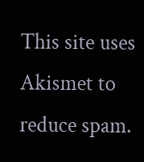This site uses Akismet to reduce spam.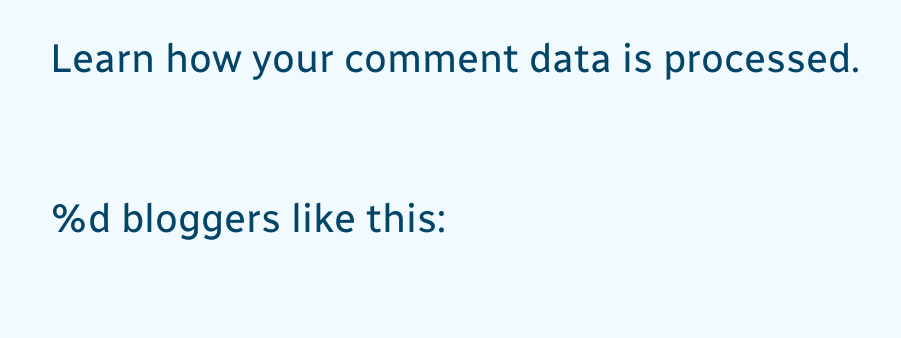Learn how your comment data is processed.

%d bloggers like this: